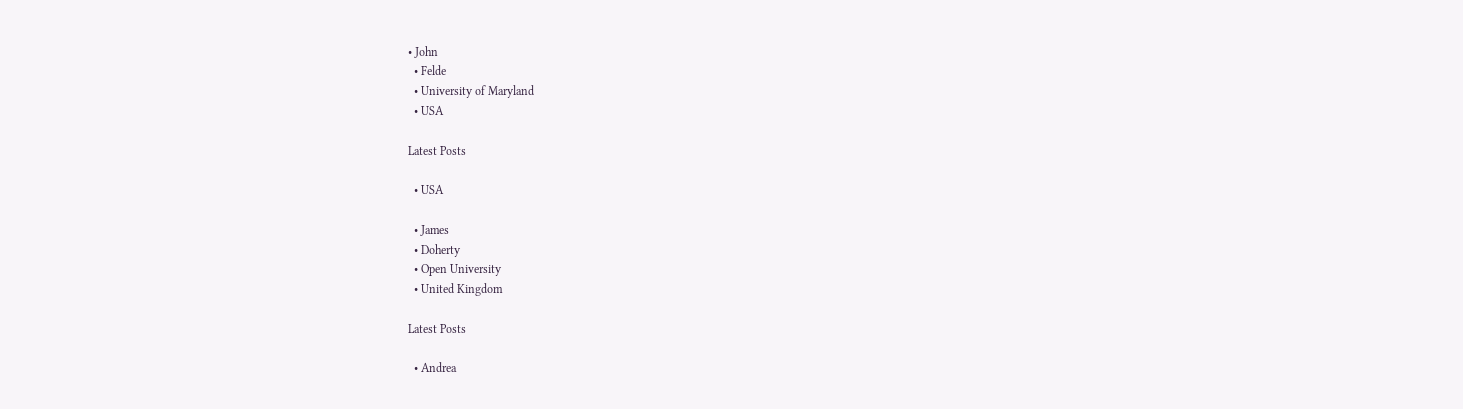• John
  • Felde
  • University of Maryland
  • USA

Latest Posts

  • USA

  • James
  • Doherty
  • Open University
  • United Kingdom

Latest Posts

  • Andrea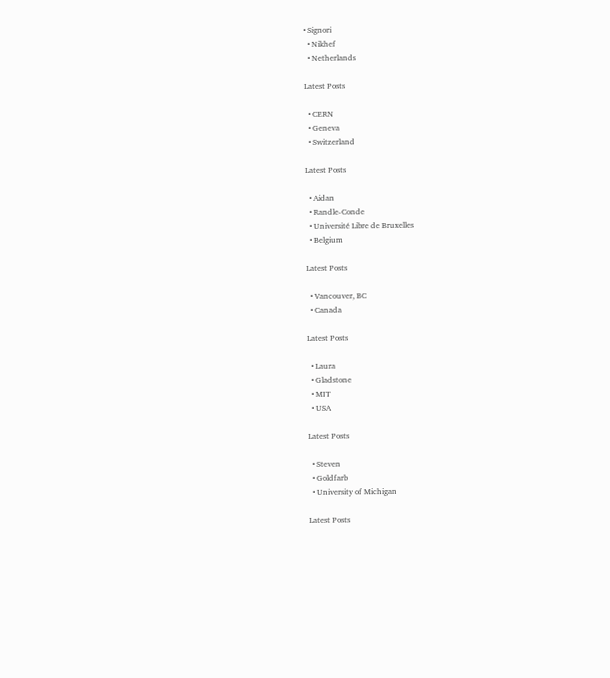• Signori
  • Nikhef
  • Netherlands

Latest Posts

  • CERN
  • Geneva
  • Switzerland

Latest Posts

  • Aidan
  • Randle-Conde
  • Université Libre de Bruxelles
  • Belgium

Latest Posts

  • Vancouver, BC
  • Canada

Latest Posts

  • Laura
  • Gladstone
  • MIT
  • USA

Latest Posts

  • Steven
  • Goldfarb
  • University of Michigan

Latest Posts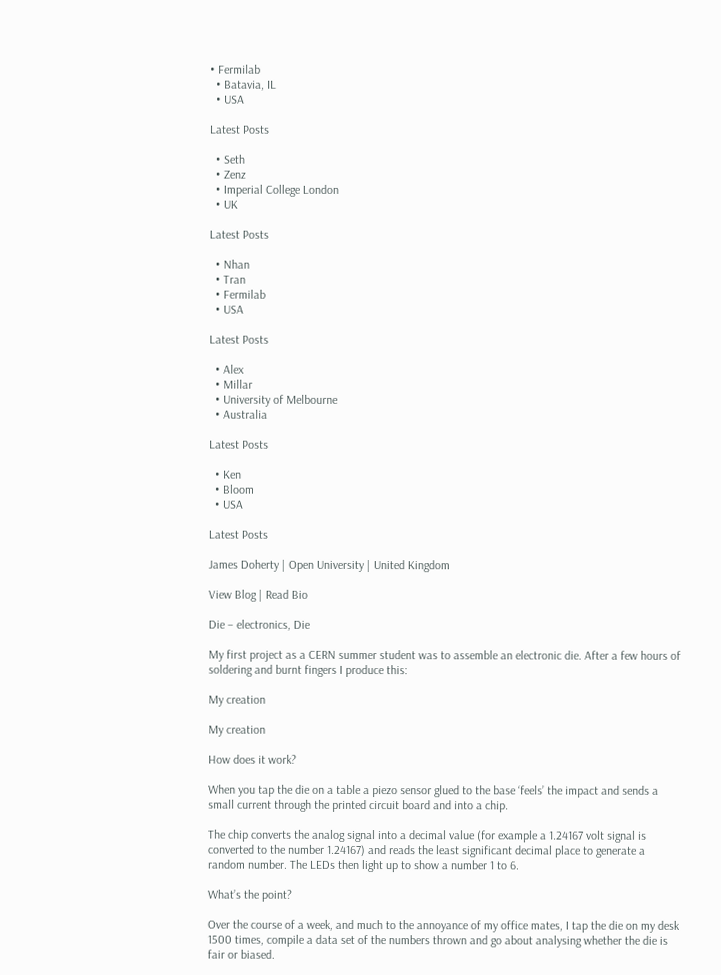• Fermilab
  • Batavia, IL
  • USA

Latest Posts

  • Seth
  • Zenz
  • Imperial College London
  • UK

Latest Posts

  • Nhan
  • Tran
  • Fermilab
  • USA

Latest Posts

  • Alex
  • Millar
  • University of Melbourne
  • Australia

Latest Posts

  • Ken
  • Bloom
  • USA

Latest Posts

James Doherty | Open University | United Kingdom

View Blog | Read Bio

Die – electronics, Die

My first project as a CERN summer student was to assemble an electronic die. After a few hours of soldering and burnt fingers I produce this:

My creation

My creation

How does it work?

When you tap the die on a table a piezo sensor glued to the base ‘feels’ the impact and sends a small current through the printed circuit board and into a chip.

The chip converts the analog signal into a decimal value (for example a 1.24167 volt signal is converted to the number 1.24167) and reads the least significant decimal place to generate a random number. The LEDs then light up to show a number 1 to 6.

What’s the point?

Over the course of a week, and much to the annoyance of my office mates, I tap the die on my desk 1500 times, compile a data set of the numbers thrown and go about analysing whether the die is fair or biased.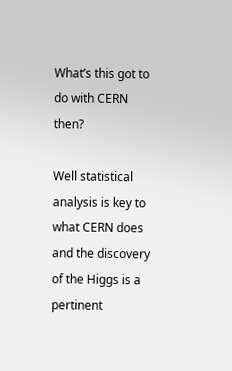What’s this got to do with CERN then?

Well statistical analysis is key to what CERN does and the discovery of the Higgs is a pertinent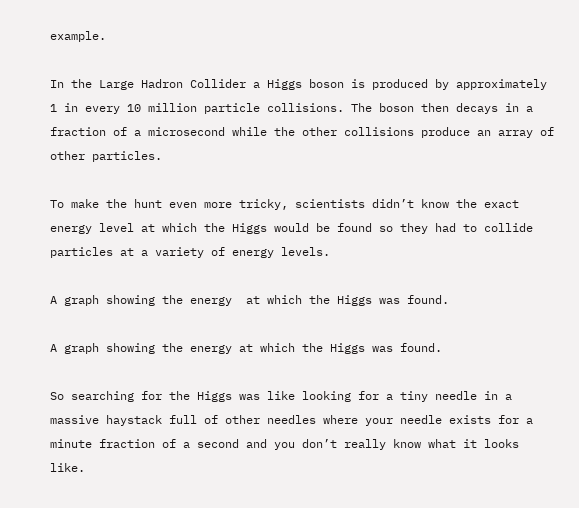example.

In the Large Hadron Collider a Higgs boson is produced by approximately 1 in every 10 million particle collisions. The boson then decays in a fraction of a microsecond while the other collisions produce an array of other particles.

To make the hunt even more tricky, scientists didn’t know the exact energy level at which the Higgs would be found so they had to collide particles at a variety of energy levels.

A graph showing the energy  at which the Higgs was found.

A graph showing the energy at which the Higgs was found.

So searching for the Higgs was like looking for a tiny needle in a massive haystack full of other needles where your needle exists for a minute fraction of a second and you don’t really know what it looks like.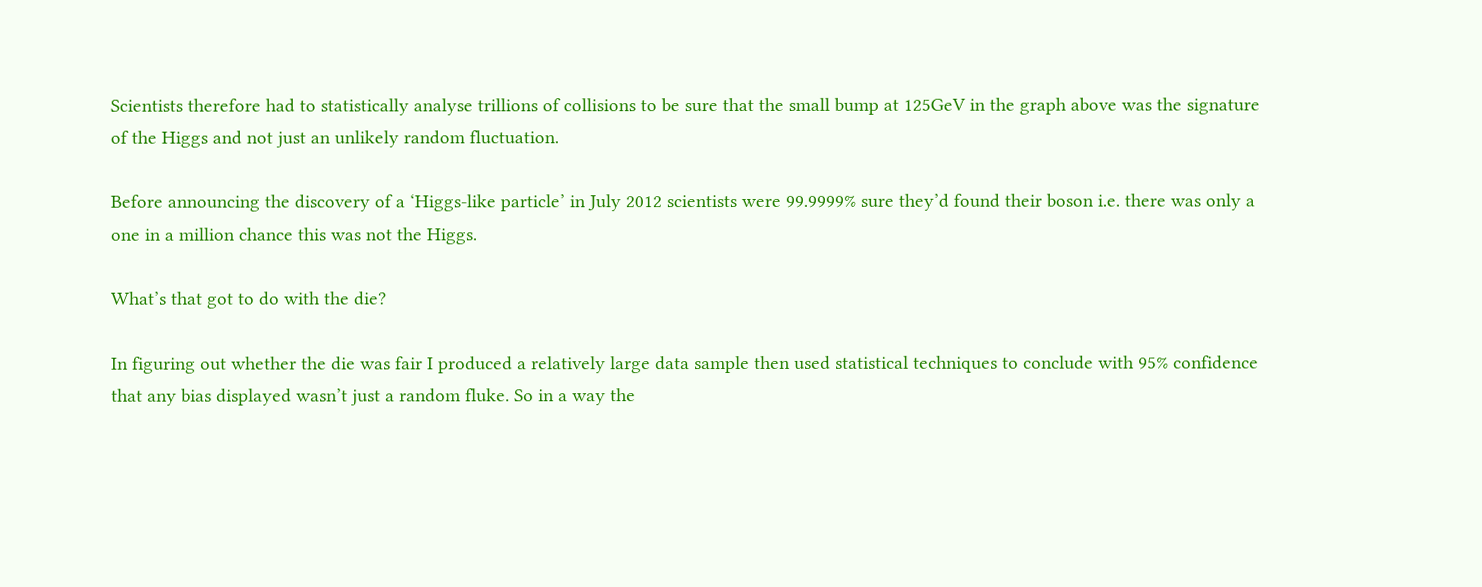Scientists therefore had to statistically analyse trillions of collisions to be sure that the small bump at 125GeV in the graph above was the signature of the Higgs and not just an unlikely random fluctuation.

Before announcing the discovery of a ‘Higgs-like particle’ in July 2012 scientists were 99.9999% sure they’d found their boson i.e. there was only a one in a million chance this was not the Higgs.

What’s that got to do with the die?

In figuring out whether the die was fair I produced a relatively large data sample then used statistical techniques to conclude with 95% confidence that any bias displayed wasn’t just a random fluke. So in a way the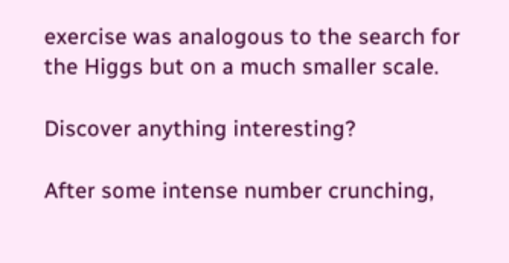exercise was analogous to the search for the Higgs but on a much smaller scale.

Discover anything interesting?

After some intense number crunching,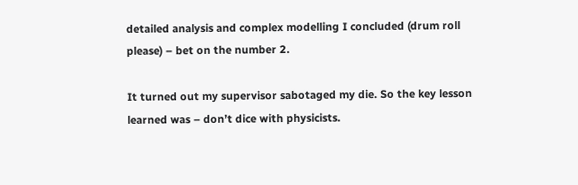detailed analysis and complex modelling I concluded (drum roll please) – bet on the number 2.

It turned out my supervisor sabotaged my die. So the key lesson learned was – don’t dice with physicists.